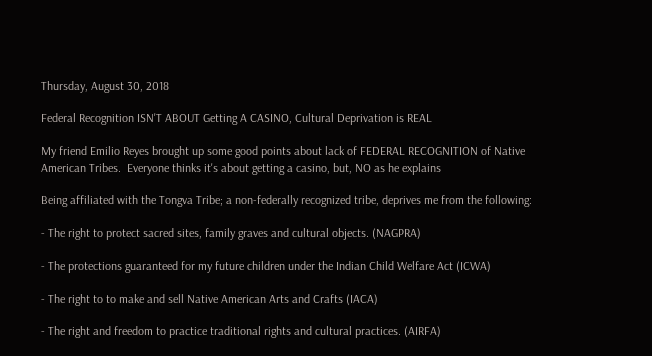Thursday, August 30, 2018

Federal Recognition ISN'T ABOUT Getting A CASINO, Cultural Deprivation is REAL

My friend Emilio Reyes brought up some good points about lack of FEDERAL RECOGNITION of Native American Tribes.  Everyone thinks it's about getting a casino, but, NO as he explains

Being affiliated with the Tongva Tribe; a non-federally recognized tribe, deprives me from the following:

- The right to protect sacred sites, family graves and cultural objects. (NAGPRA)

- The protections guaranteed for my future children under the Indian Child Welfare Act (ICWA)

- The right to to make and sell Native American Arts and Crafts (IACA)

- The right and freedom to practice traditional rights and cultural practices. (AIRFA)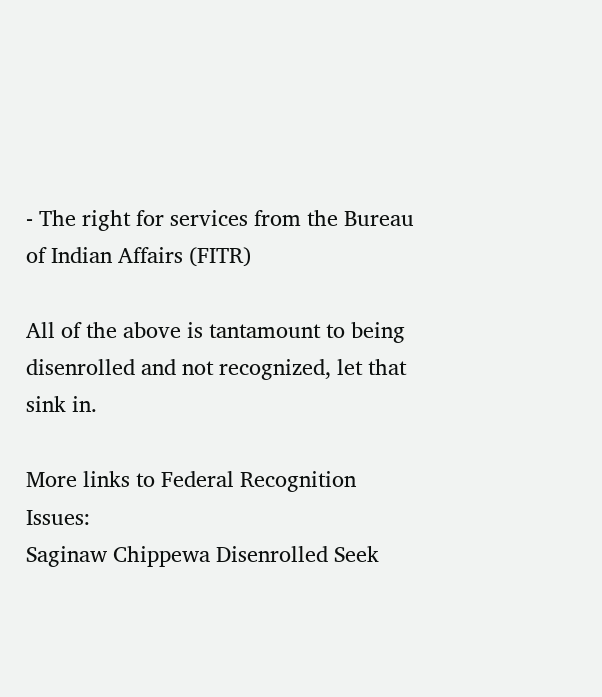- The right for services from the Bureau of Indian Affairs (FITR)

All of the above is tantamount to being disenrolled and not recognized, let that sink in.

More links to Federal Recognition Issues:
Saginaw Chippewa Disenrolled Seek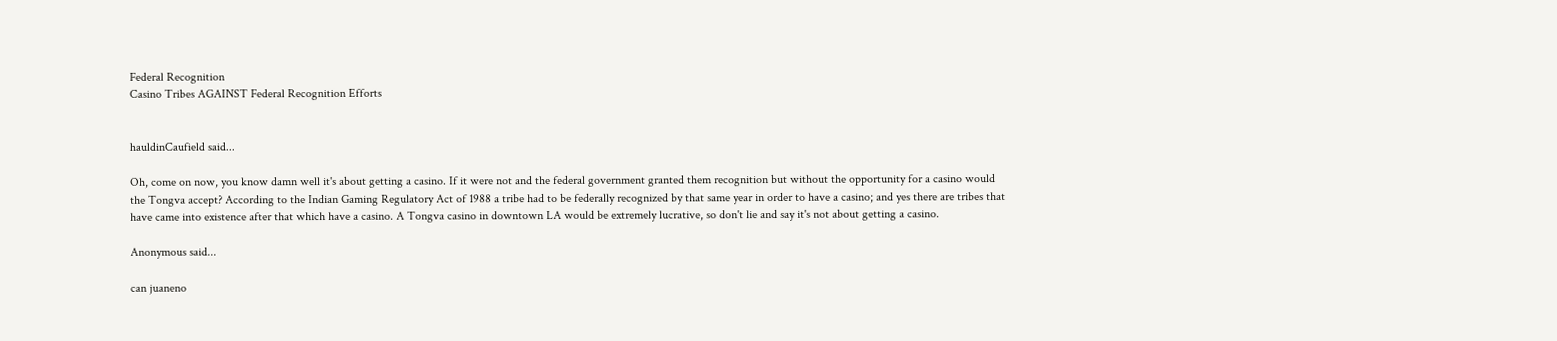Federal Recognition
Casino Tribes AGAINST Federal Recognition Efforts


hauldinCaufield said...

Oh, come on now, you know damn well it's about getting a casino. If it were not and the federal government granted them recognition but without the opportunity for a casino would the Tongva accept? According to the Indian Gaming Regulatory Act of 1988 a tribe had to be federally recognized by that same year in order to have a casino; and yes there are tribes that have came into existence after that which have a casino. A Tongva casino in downtown LA would be extremely lucrative, so don't lie and say it's not about getting a casino.

Anonymous said...

can juaneno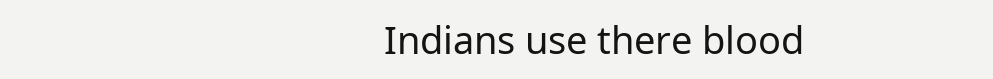Indians use there blood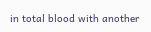in total blood with another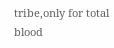tribe,only for total blood